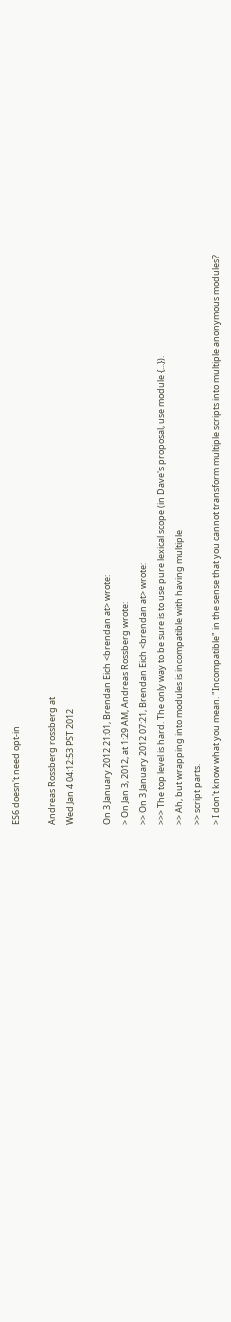ES6 doesn't need opt-in

Andreas Rossberg rossberg at
Wed Jan 4 04:12:53 PST 2012

On 3 January 2012 21:01, Brendan Eich <brendan at> wrote:
> On Jan 3, 2012, at 1:29 AM, Andreas Rossberg wrote:
>> On 3 January 2012 07:21, Brendan Eich <brendan at> wrote:
>>> The top level is hard. The only way to be sure is to use pure lexical scope (in Dave's proposal, use module {...}).
>> Ah, but wrapping into modules is incompatible with having multiple
>> script parts.
> I don't know what you mean. "Incompatible" in the sense that you cannot transform multiple scripts into multiple anonymous modules?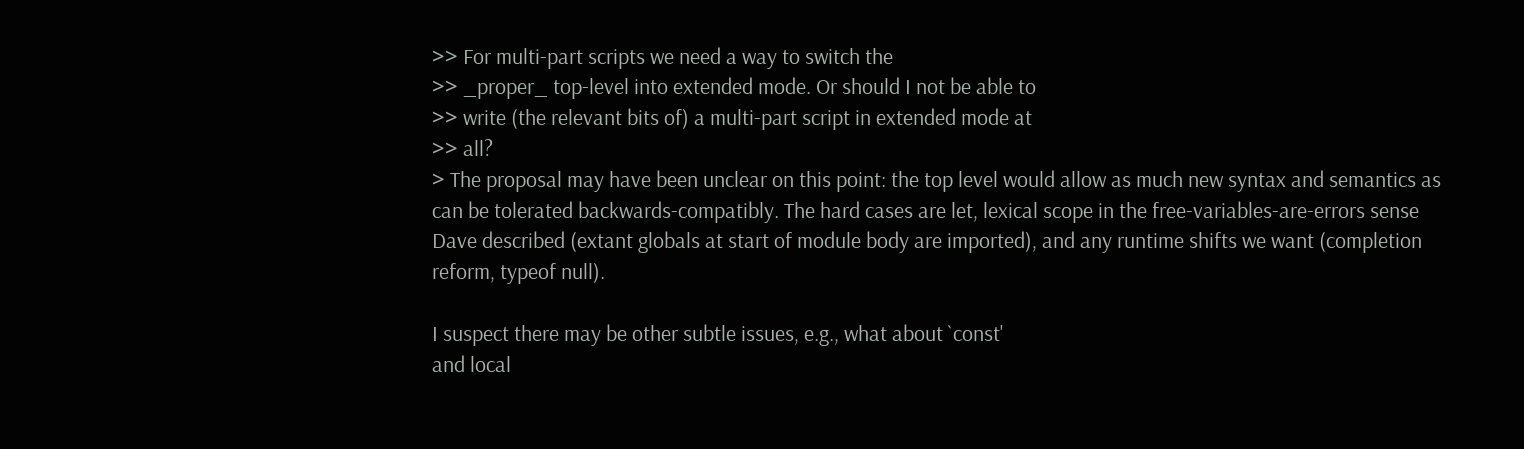>> For multi-part scripts we need a way to switch the
>> _proper_ top-level into extended mode. Or should I not be able to
>> write (the relevant bits of) a multi-part script in extended mode at
>> all?
> The proposal may have been unclear on this point: the top level would allow as much new syntax and semantics as can be tolerated backwards-compatibly. The hard cases are let, lexical scope in the free-variables-are-errors sense Dave described (extant globals at start of module body are imported), and any runtime shifts we want (completion reform, typeof null).

I suspect there may be other subtle issues, e.g., what about `const'
and local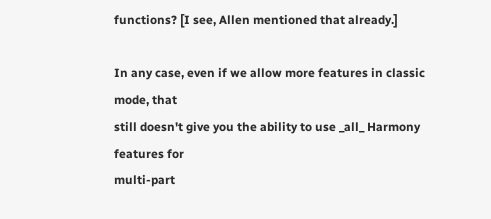functions? [I see, Allen mentioned that already.]

In any case, even if we allow more features in classic mode, that
still doesn't give you the ability to use _all_ Harmony features for
multi-part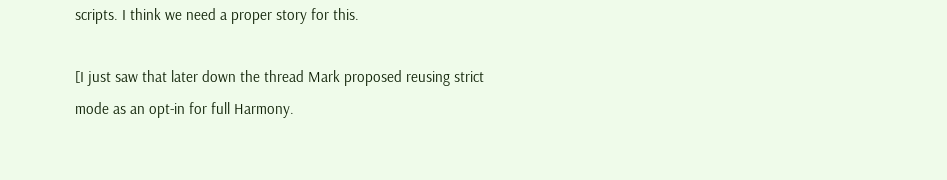scripts. I think we need a proper story for this.

[I just saw that later down the thread Mark proposed reusing strict
mode as an opt-in for full Harmony.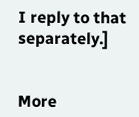I reply to that separately.]


More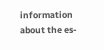information about the es-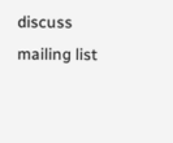discuss mailing list